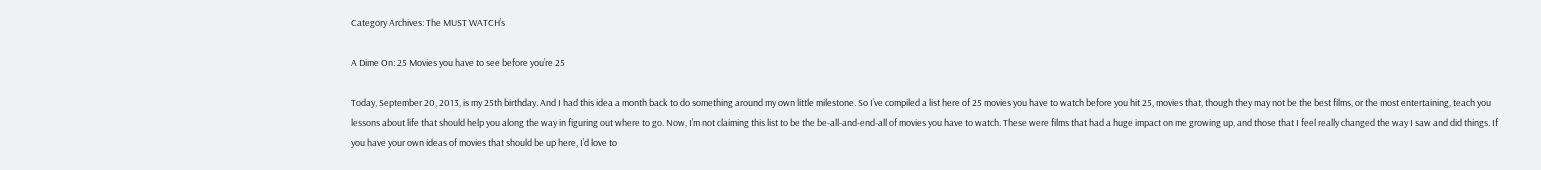Category Archives: The MUST WATCH’s

A Dime On: 25 Movies you have to see before you’re 25

Today, September 20, 2013, is my 25th birthday. And I had this idea a month back to do something around my own little milestone. So I’ve compiled a list here of 25 movies you have to watch before you hit 25, movies that, though they may not be the best films, or the most entertaining, teach you lessons about life that should help you along the way in figuring out where to go. Now, I’m not claiming this list to be the be-all-and-end-all of movies you have to watch. These were films that had a huge impact on me growing up, and those that I feel really changed the way I saw and did things. If you have your own ideas of movies that should be up here, I’d love to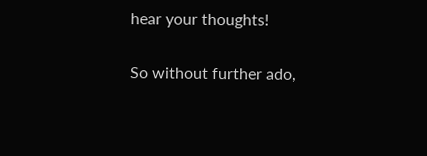hear your thoughts!

So without further ado,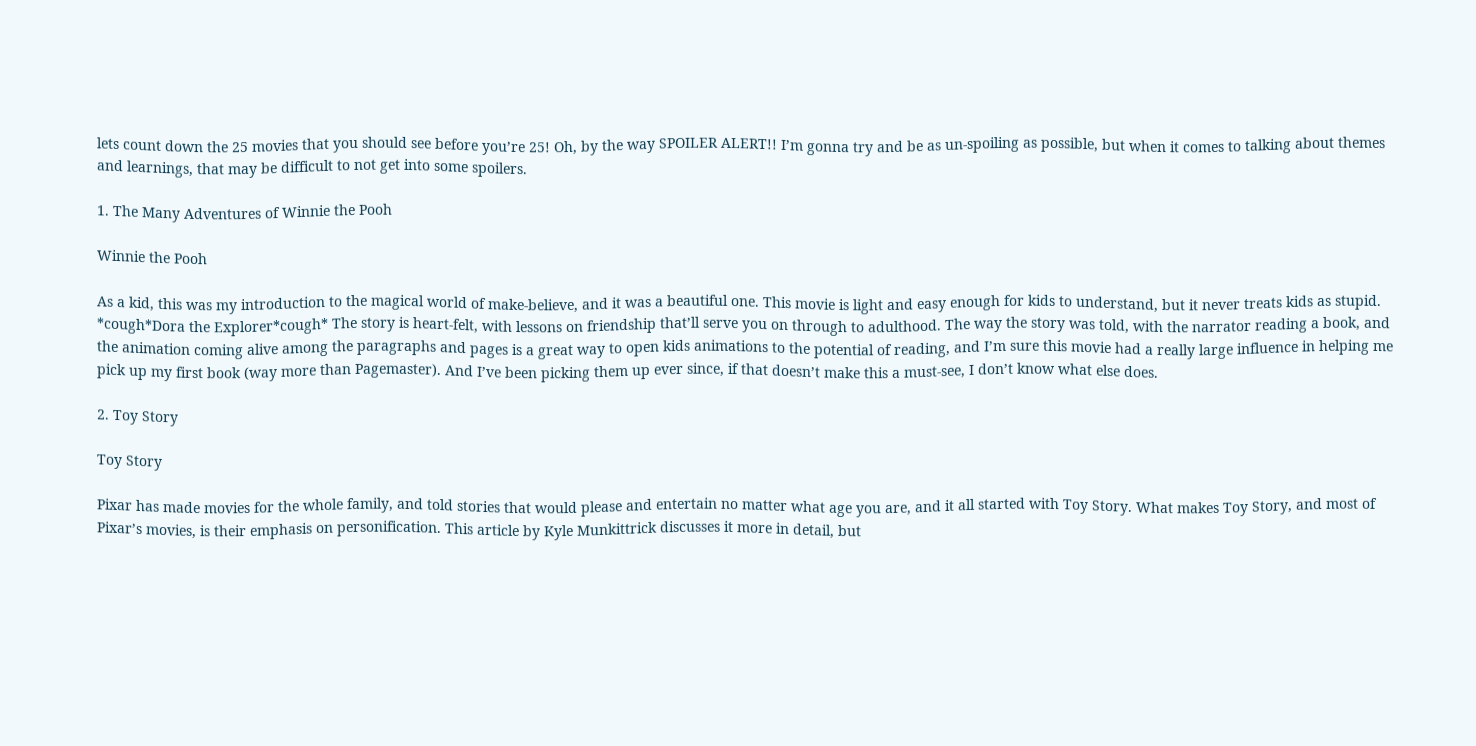lets count down the 25 movies that you should see before you’re 25! Oh, by the way SPOILER ALERT!! I’m gonna try and be as un-spoiling as possible, but when it comes to talking about themes and learnings, that may be difficult to not get into some spoilers.

1. The Many Adventures of Winnie the Pooh

Winnie the Pooh

As a kid, this was my introduction to the magical world of make-believe, and it was a beautiful one. This movie is light and easy enough for kids to understand, but it never treats kids as stupid. *cough*Dora the Explorer*cough* The story is heart-felt, with lessons on friendship that’ll serve you on through to adulthood. The way the story was told, with the narrator reading a book, and the animation coming alive among the paragraphs and pages is a great way to open kids animations to the potential of reading, and I’m sure this movie had a really large influence in helping me pick up my first book (way more than Pagemaster). And I’ve been picking them up ever since, if that doesn’t make this a must-see, I don’t know what else does.

2. Toy Story

Toy Story

Pixar has made movies for the whole family, and told stories that would please and entertain no matter what age you are, and it all started with Toy Story. What makes Toy Story, and most of Pixar’s movies, is their emphasis on personification. This article by Kyle Munkittrick discusses it more in detail, but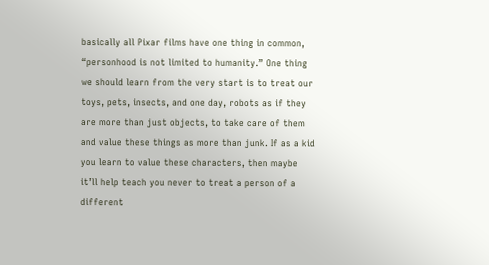basically all Pixar films have one thing in common, “personhood is not limited to humanity.” One thing we should learn from the very start is to treat our toys, pets, insects, and one day, robots as if they are more than just objects, to take care of them and value these things as more than junk. If as a kid you learn to value these characters, then maybe it’ll help teach you never to treat a person of a different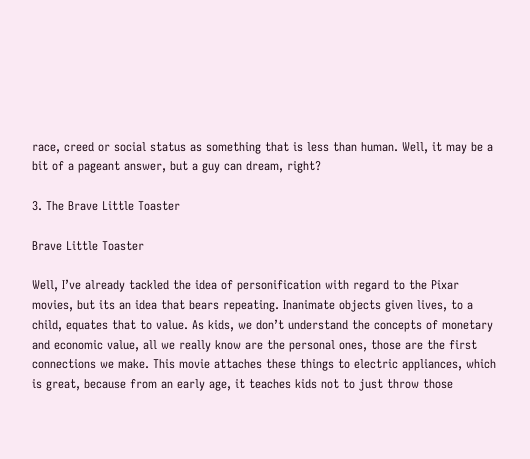race, creed or social status as something that is less than human. Well, it may be a bit of a pageant answer, but a guy can dream, right?

3. The Brave Little Toaster

Brave Little Toaster

Well, I’ve already tackled the idea of personification with regard to the Pixar movies, but its an idea that bears repeating. Inanimate objects given lives, to a child, equates that to value. As kids, we don’t understand the concepts of monetary and economic value, all we really know are the personal ones, those are the first connections we make. This movie attaches these things to electric appliances, which is great, because from an early age, it teaches kids not to just throw those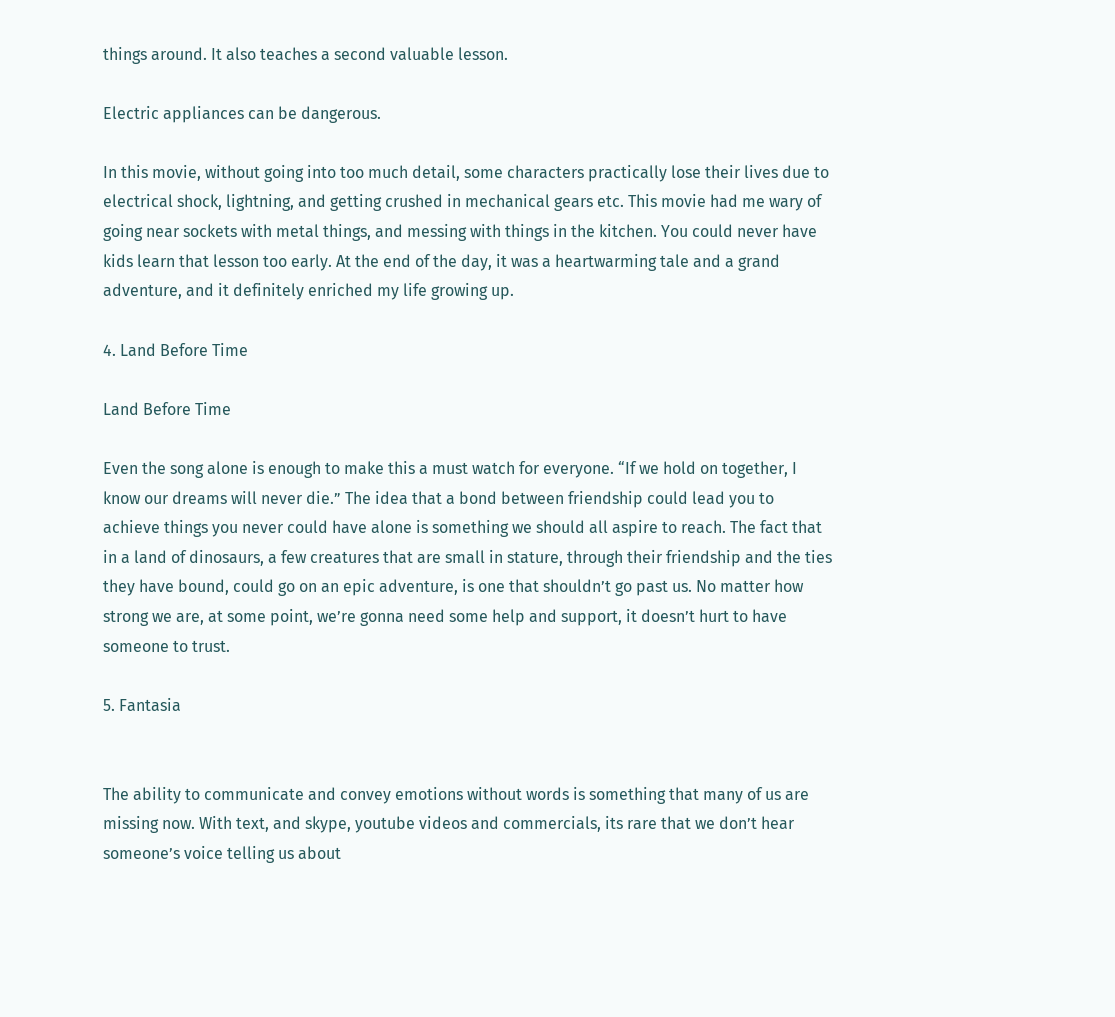things around. It also teaches a second valuable lesson.

Electric appliances can be dangerous.

In this movie, without going into too much detail, some characters practically lose their lives due to electrical shock, lightning, and getting crushed in mechanical gears etc. This movie had me wary of going near sockets with metal things, and messing with things in the kitchen. You could never have kids learn that lesson too early. At the end of the day, it was a heartwarming tale and a grand adventure, and it definitely enriched my life growing up.

4. Land Before Time

Land Before Time

Even the song alone is enough to make this a must watch for everyone. “If we hold on together, I know our dreams will never die.” The idea that a bond between friendship could lead you to achieve things you never could have alone is something we should all aspire to reach. The fact that in a land of dinosaurs, a few creatures that are small in stature, through their friendship and the ties they have bound, could go on an epic adventure, is one that shouldn’t go past us. No matter how strong we are, at some point, we’re gonna need some help and support, it doesn’t hurt to have someone to trust.

5. Fantasia


The ability to communicate and convey emotions without words is something that many of us are missing now. With text, and skype, youtube videos and commercials, its rare that we don’t hear someone’s voice telling us about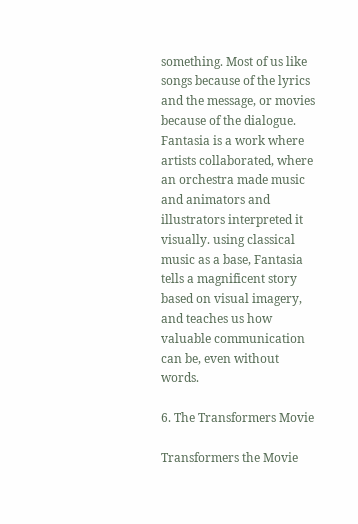something. Most of us like songs because of the lyrics and the message, or movies because of the dialogue. Fantasia is a work where artists collaborated, where an orchestra made music and animators and illustrators interpreted it visually. using classical music as a base, Fantasia tells a magnificent story based on visual imagery, and teaches us how valuable communication can be, even without words.

6. The Transformers Movie

Transformers the Movie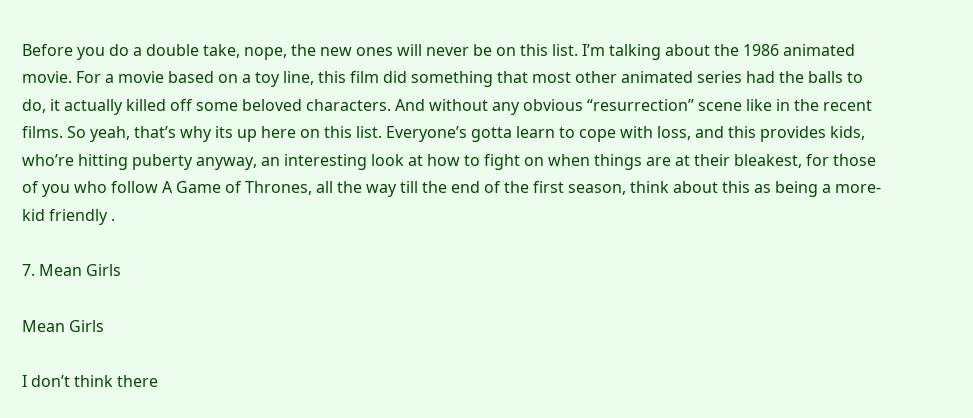Before you do a double take, nope, the new ones will never be on this list. I’m talking about the 1986 animated movie. For a movie based on a toy line, this film did something that most other animated series had the balls to do, it actually killed off some beloved characters. And without any obvious “resurrection” scene like in the recent films. So yeah, that’s why its up here on this list. Everyone’s gotta learn to cope with loss, and this provides kids, who’re hitting puberty anyway, an interesting look at how to fight on when things are at their bleakest, for those of you who follow A Game of Thrones, all the way till the end of the first season, think about this as being a more-kid friendly .

7. Mean Girls

Mean Girls

I don’t think there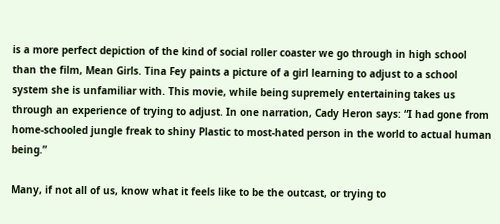is a more perfect depiction of the kind of social roller coaster we go through in high school than the film, Mean Girls. Tina Fey paints a picture of a girl learning to adjust to a school system she is unfamiliar with. This movie, while being supremely entertaining takes us through an experience of trying to adjust. In one narration, Cady Heron says: “I had gone from home-schooled jungle freak to shiny Plastic to most-hated person in the world to actual human being.”

Many, if not all of us, know what it feels like to be the outcast, or trying to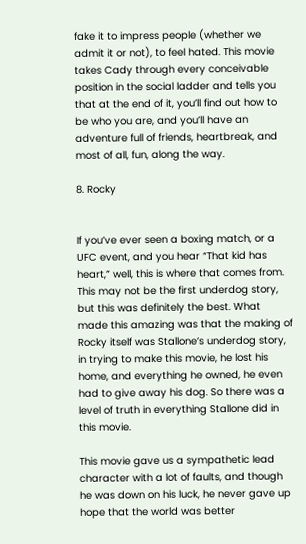fake it to impress people (whether we admit it or not), to feel hated. This movie takes Cady through every conceivable position in the social ladder and tells you that at the end of it, you’ll find out how to be who you are, and you’ll have an adventure full of friends, heartbreak, and most of all, fun, along the way.

8. Rocky


If you’ve ever seen a boxing match, or a UFC event, and you hear “That kid has heart,” well, this is where that comes from. This may not be the first underdog story, but this was definitely the best. What made this amazing was that the making of Rocky itself was Stallone’s underdog story, in trying to make this movie, he lost his home, and everything he owned, he even had to give away his dog. So there was a level of truth in everything Stallone did in this movie.

This movie gave us a sympathetic lead character with a lot of faults, and though he was down on his luck, he never gave up hope that the world was better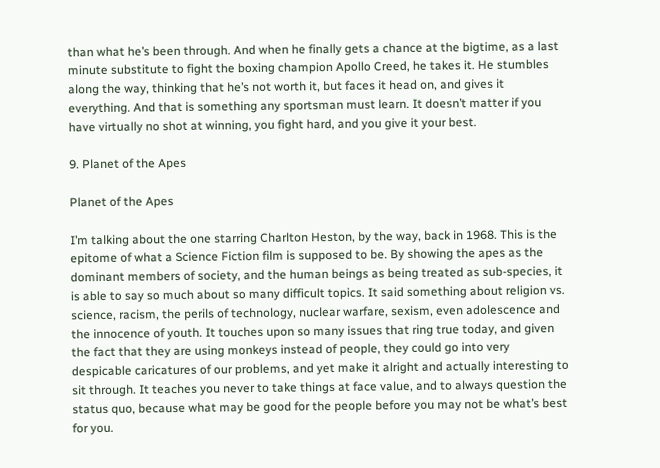than what he’s been through. And when he finally gets a chance at the bigtime, as a last minute substitute to fight the boxing champion Apollo Creed, he takes it. He stumbles along the way, thinking that he’s not worth it, but faces it head on, and gives it everything. And that is something any sportsman must learn. It doesn’t matter if you have virtually no shot at winning, you fight hard, and you give it your best.

9. Planet of the Apes

Planet of the Apes

I’m talking about the one starring Charlton Heston, by the way, back in 1968. This is the epitome of what a Science Fiction film is supposed to be. By showing the apes as the dominant members of society, and the human beings as being treated as sub-species, it is able to say so much about so many difficult topics. It said something about religion vs. science, racism, the perils of technology, nuclear warfare, sexism, even adolescence and the innocence of youth. It touches upon so many issues that ring true today, and given the fact that they are using monkeys instead of people, they could go into very despicable caricatures of our problems, and yet make it alright and actually interesting to sit through. It teaches you never to take things at face value, and to always question the status quo, because what may be good for the people before you may not be what’s best for you.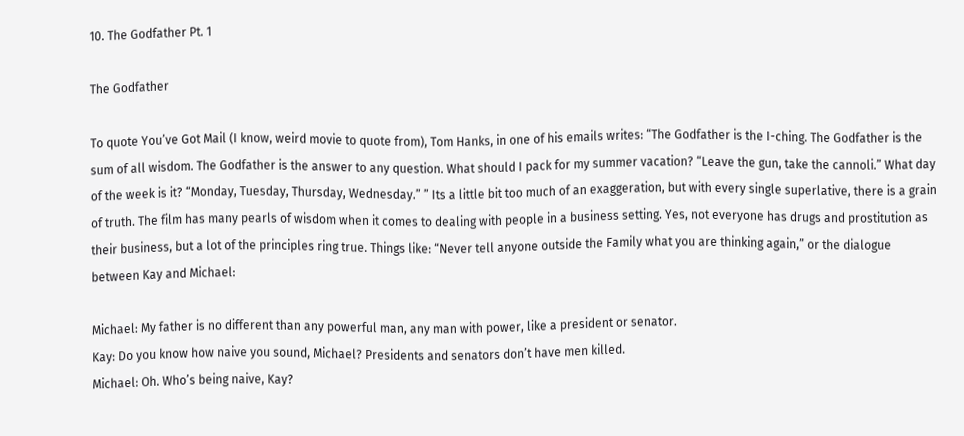10. The Godfather Pt. 1

The Godfather

To quote You’ve Got Mail (I know, weird movie to quote from), Tom Hanks, in one of his emails writes: “The Godfather is the I-ching. The Godfather is the sum of all wisdom. The Godfather is the answer to any question. What should I pack for my summer vacation? “Leave the gun, take the cannoli.” What day of the week is it? “Monday, Tuesday, Thursday, Wednesday.” ” Its a little bit too much of an exaggeration, but with every single superlative, there is a grain of truth. The film has many pearls of wisdom when it comes to dealing with people in a business setting. Yes, not everyone has drugs and prostitution as their business, but a lot of the principles ring true. Things like: “Never tell anyone outside the Family what you are thinking again,” or the dialogue between Kay and Michael:

Michael: My father is no different than any powerful man, any man with power, like a president or senator.
Kay: Do you know how naive you sound, Michael? Presidents and senators don’t have men killed.
Michael: Oh. Who’s being naive, Kay?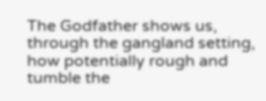The Godfather shows us, through the gangland setting, how potentially rough and tumble the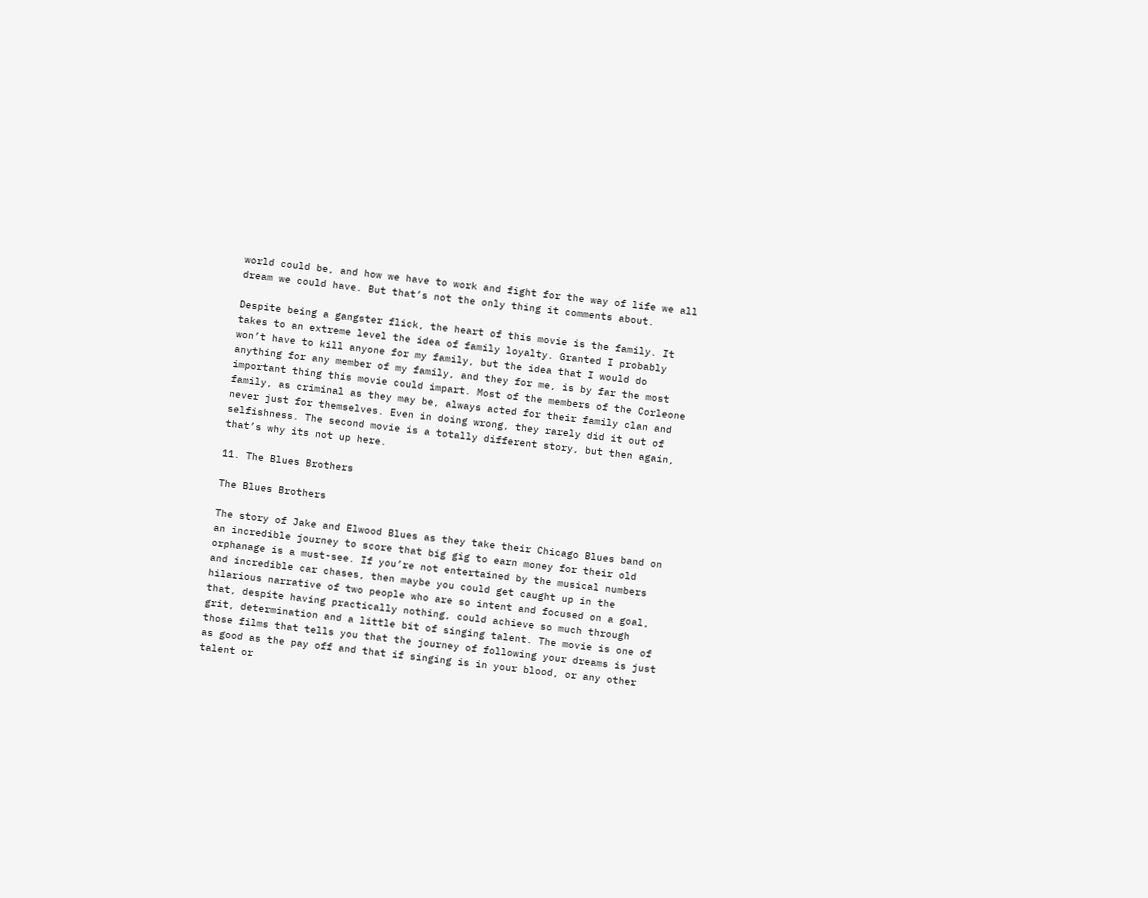world could be, and how we have to work and fight for the way of life we all dream we could have. But that’s not the only thing it comments about.

Despite being a gangster flick, the heart of this movie is the family. It takes to an extreme level the idea of family loyalty. Granted I probably won’t have to kill anyone for my family, but the idea that I would do anything for any member of my family, and they for me, is by far the most important thing this movie could impart. Most of the members of the Corleone family, as criminal as they may be, always acted for their family clan and never just for themselves. Even in doing wrong, they rarely did it out of selfishness. The second movie is a totally different story, but then again, that’s why its not up here.

11. The Blues Brothers

The Blues Brothers

The story of Jake and Elwood Blues as they take their Chicago Blues band on an incredible journey to score that big gig to earn money for their old orphanage is a must-see. If you’re not entertained by the musical numbers and incredible car chases, then maybe you could get caught up in the hilarious narrative of two people who are so intent and focused on a goal, that, despite having practically nothing, could achieve so much through grit, determination and a little bit of singing talent. The movie is one of those films that tells you that the journey of following your dreams is just as good as the pay off and that if singing is in your blood, or any other talent or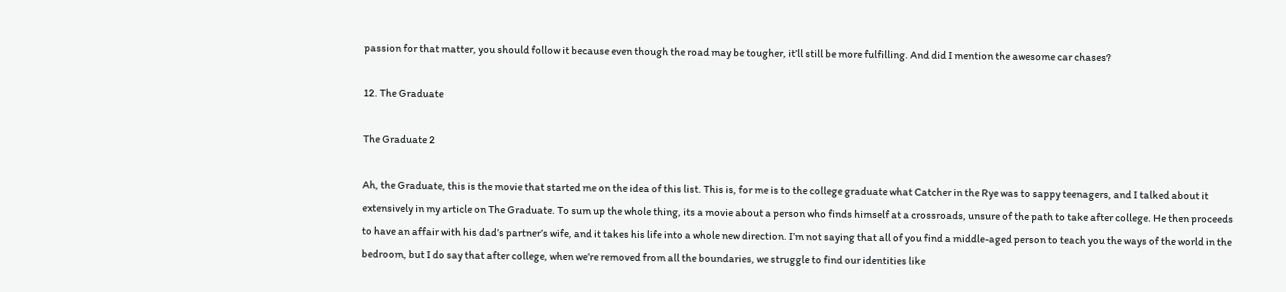passion for that matter, you should follow it because even though the road may be tougher, it’ll still be more fulfilling. And did I mention the awesome car chases?

12. The Graduate

The Graduate 2

Ah, the Graduate, this is the movie that started me on the idea of this list. This is, for me is to the college graduate what Catcher in the Rye was to sappy teenagers, and I talked about it extensively in my article on The Graduate. To sum up the whole thing, its a movie about a person who finds himself at a crossroads, unsure of the path to take after college. He then proceeds to have an affair with his dad’s partner’s wife, and it takes his life into a whole new direction. I’m not saying that all of you find a middle-aged person to teach you the ways of the world in the bedroom, but I do say that after college, when we’re removed from all the boundaries, we struggle to find our identities like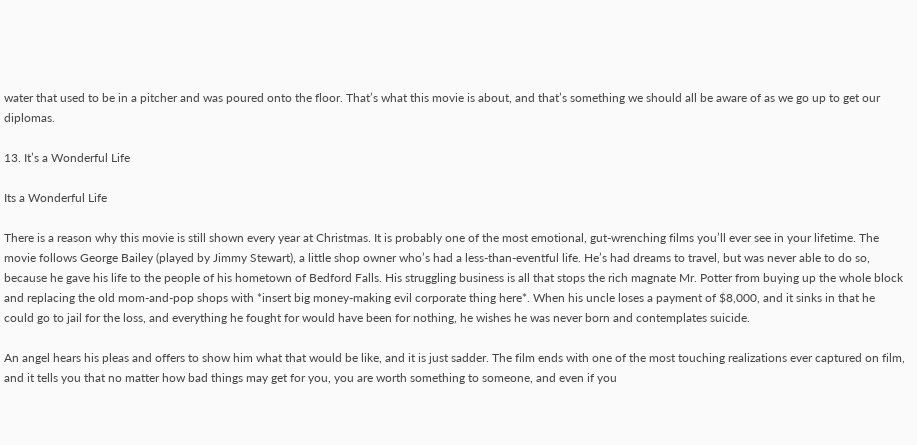water that used to be in a pitcher and was poured onto the floor. That’s what this movie is about, and that’s something we should all be aware of as we go up to get our diplomas.

13. It’s a Wonderful Life

Its a Wonderful Life

There is a reason why this movie is still shown every year at Christmas. It is probably one of the most emotional, gut-wrenching films you’ll ever see in your lifetime. The movie follows George Bailey (played by Jimmy Stewart), a little shop owner who’s had a less-than-eventful life. He’s had dreams to travel, but was never able to do so, because he gave his life to the people of his hometown of Bedford Falls. His struggling business is all that stops the rich magnate Mr. Potter from buying up the whole block and replacing the old mom-and-pop shops with *insert big money-making evil corporate thing here*. When his uncle loses a payment of $8,000, and it sinks in that he could go to jail for the loss, and everything he fought for would have been for nothing, he wishes he was never born and contemplates suicide.

An angel hears his pleas and offers to show him what that would be like, and it is just sadder. The film ends with one of the most touching realizations ever captured on film, and it tells you that no matter how bad things may get for you, you are worth something to someone, and even if you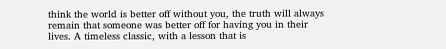think the world is better off without you, the truth will always remain that someone was better off for having you in their lives. A timeless classic, with a lesson that is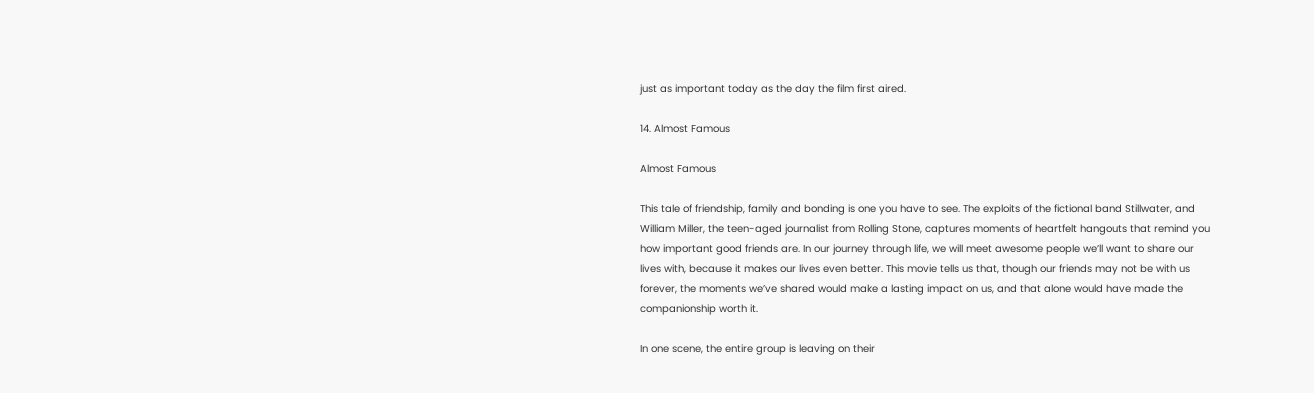just as important today as the day the film first aired.

14. Almost Famous

Almost Famous

This tale of friendship, family and bonding is one you have to see. The exploits of the fictional band Stillwater, and William Miller, the teen-aged journalist from Rolling Stone, captures moments of heartfelt hangouts that remind you how important good friends are. In our journey through life, we will meet awesome people we’ll want to share our lives with, because it makes our lives even better. This movie tells us that, though our friends may not be with us forever, the moments we’ve shared would make a lasting impact on us, and that alone would have made the companionship worth it.

In one scene, the entire group is leaving on their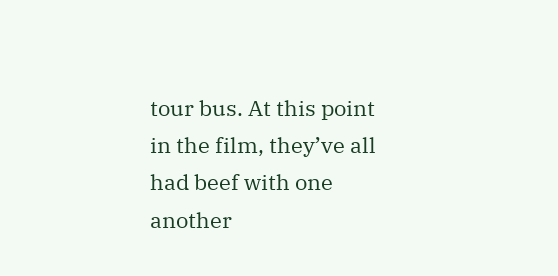tour bus. At this point in the film, they’ve all had beef with one another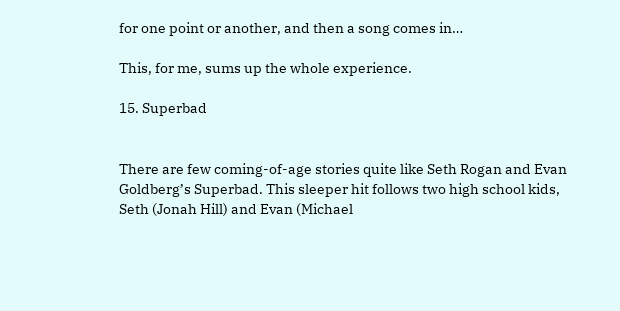for one point or another, and then a song comes in…

This, for me, sums up the whole experience.

15. Superbad


There are few coming-of-age stories quite like Seth Rogan and Evan Goldberg’s Superbad. This sleeper hit follows two high school kids, Seth (Jonah Hill) and Evan (Michael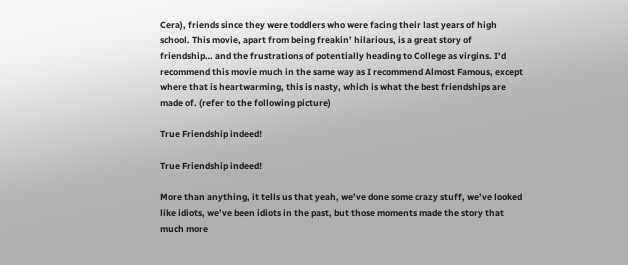Cera), friends since they were toddlers who were facing their last years of high school. This movie, apart from being freakin’ hilarious, is a great story of friendship… and the frustrations of potentially heading to College as virgins. I’d recommend this movie much in the same way as I recommend Almost Famous, except where that is heartwarming, this is nasty, which is what the best friendships are made of. (refer to the following picture)

True Friendship indeed!

True Friendship indeed!

More than anything, it tells us that yeah, we’ve done some crazy stuff, we’ve looked like idiots, we’ve been idiots in the past, but those moments made the story that much more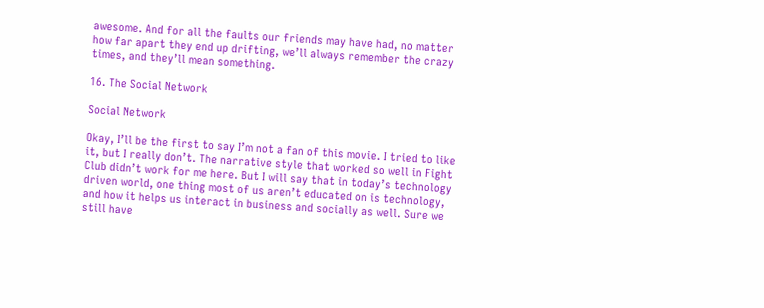awesome. And for all the faults our friends may have had, no matter how far apart they end up drifting, we’ll always remember the crazy times, and they’ll mean something.

16. The Social Network

Social Network

Okay, I’ll be the first to say I’m not a fan of this movie. I tried to like it, but I really don’t. The narrative style that worked so well in Fight Club didn’t work for me here. But I will say that in today’s technology driven world, one thing most of us aren’t educated on is technology, and how it helps us interact in business and socially as well. Sure we still have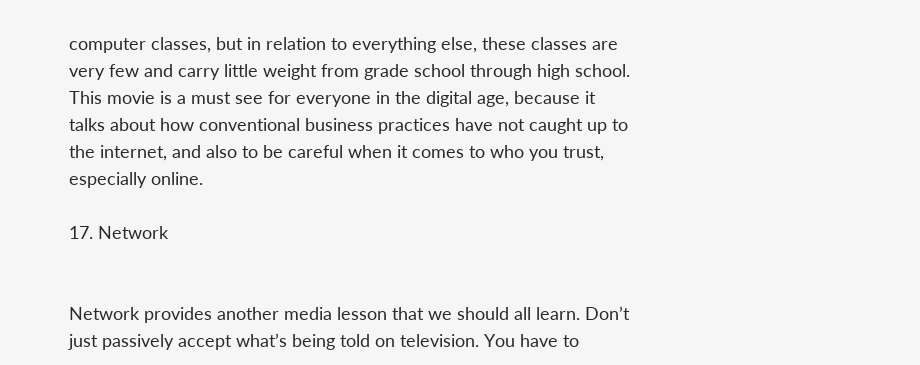computer classes, but in relation to everything else, these classes are very few and carry little weight from grade school through high school. This movie is a must see for everyone in the digital age, because it talks about how conventional business practices have not caught up to the internet, and also to be careful when it comes to who you trust, especially online.

17. Network


Network provides another media lesson that we should all learn. Don’t just passively accept what’s being told on television. You have to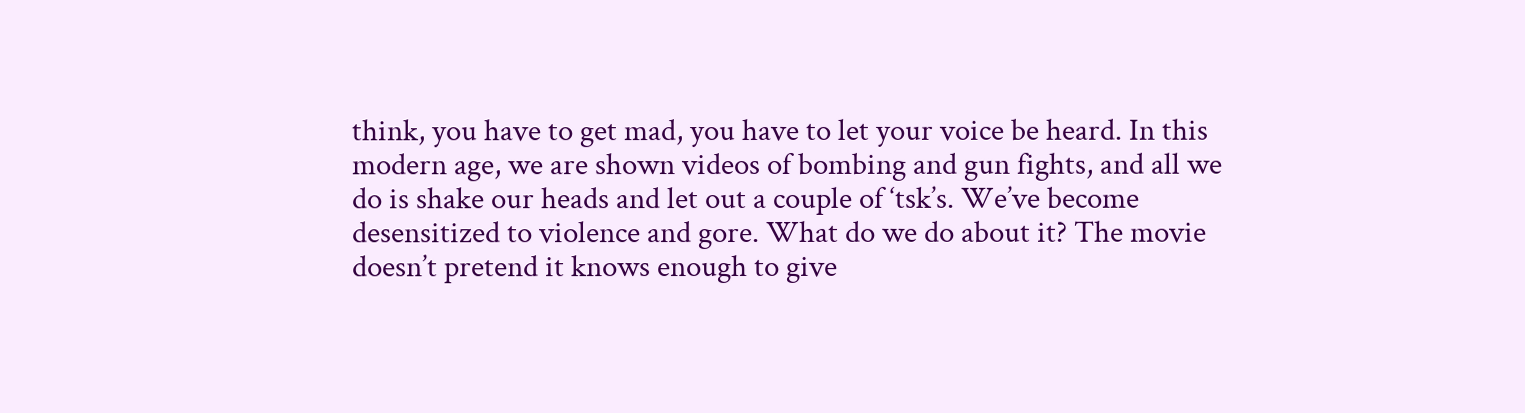think, you have to get mad, you have to let your voice be heard. In this modern age, we are shown videos of bombing and gun fights, and all we do is shake our heads and let out a couple of ‘tsk’s. We’ve become desensitized to violence and gore. What do we do about it? The movie doesn’t pretend it knows enough to give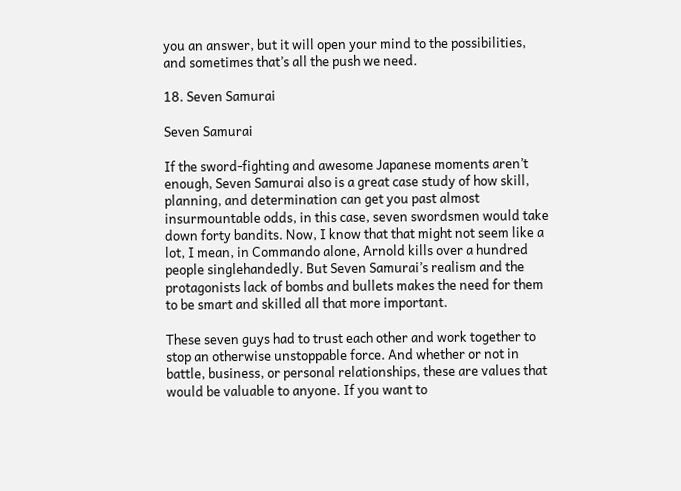you an answer, but it will open your mind to the possibilities, and sometimes that’s all the push we need.

18. Seven Samurai

Seven Samurai

If the sword-fighting and awesome Japanese moments aren’t enough, Seven Samurai also is a great case study of how skill, planning, and determination can get you past almost insurmountable odds, in this case, seven swordsmen would take down forty bandits. Now, I know that that might not seem like a lot, I mean, in Commando alone, Arnold kills over a hundred people singlehandedly. But Seven Samurai’s realism and the protagonists lack of bombs and bullets makes the need for them to be smart and skilled all that more important.

These seven guys had to trust each other and work together to stop an otherwise unstoppable force. And whether or not in battle, business, or personal relationships, these are values that would be valuable to anyone. If you want to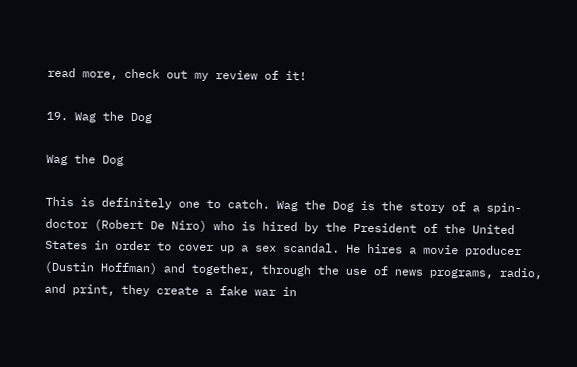read more, check out my review of it!

19. Wag the Dog

Wag the Dog

This is definitely one to catch. Wag the Dog is the story of a spin-doctor (Robert De Niro) who is hired by the President of the United States in order to cover up a sex scandal. He hires a movie producer (Dustin Hoffman) and together, through the use of news programs, radio, and print, they create a fake war in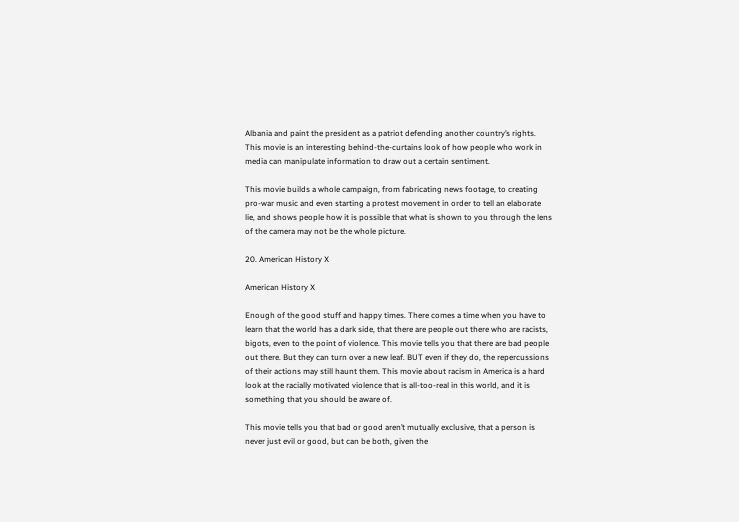Albania and paint the president as a patriot defending another country’s rights. This movie is an interesting behind-the-curtains look of how people who work in media can manipulate information to draw out a certain sentiment.

This movie builds a whole campaign, from fabricating news footage, to creating pro-war music and even starting a protest movement in order to tell an elaborate lie, and shows people how it is possible that what is shown to you through the lens of the camera may not be the whole picture.

20. American History X

American History X

Enough of the good stuff and happy times. There comes a time when you have to learn that the world has a dark side, that there are people out there who are racists, bigots, even to the point of violence. This movie tells you that there are bad people out there. But they can turn over a new leaf. BUT even if they do, the repercussions of their actions may still haunt them. This movie about racism in America is a hard look at the racially motivated violence that is all-too-real in this world, and it is something that you should be aware of.

This movie tells you that bad or good aren’t mutually exclusive, that a person is never just evil or good, but can be both, given the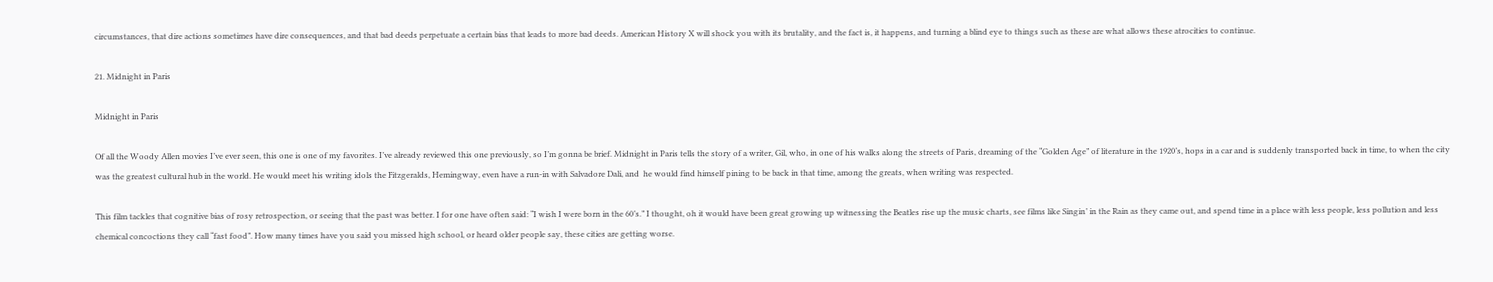circumstances, that dire actions sometimes have dire consequences, and that bad deeds perpetuate a certain bias that leads to more bad deeds. American History X will shock you with its brutality, and the fact is, it happens, and turning a blind eye to things such as these are what allows these atrocities to continue.

21. Midnight in Paris

Midnight in Paris

Of all the Woody Allen movies I’ve ever seen, this one is one of my favorites. I’ve already reviewed this one previously, so I’m gonna be brief. Midnight in Paris tells the story of a writer, Gil, who, in one of his walks along the streets of Paris, dreaming of the “Golden Age” of literature in the 1920’s, hops in a car and is suddenly transported back in time, to when the city was the greatest cultural hub in the world. He would meet his writing idols the Fitzgeralds, Hemingway, even have a run-in with Salvadore Dali, and  he would find himself pining to be back in that time, among the greats, when writing was respected.

This film tackles that cognitive bias of rosy retrospection, or seeing that the past was better. I for one have often said: “I wish I were born in the 60’s.” I thought, oh it would have been great growing up witnessing the Beatles rise up the music charts, see films like Singin’ in the Rain as they came out, and spend time in a place with less people, less pollution and less chemical concoctions they call “fast food”. How many times have you said you missed high school, or heard older people say, these cities are getting worse.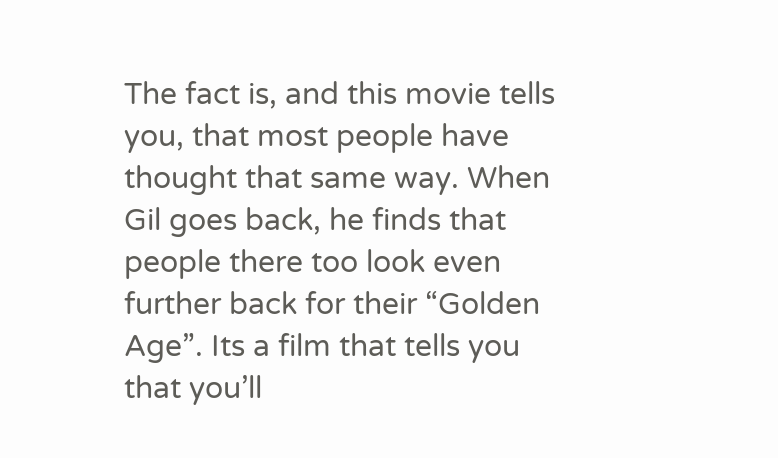The fact is, and this movie tells you, that most people have thought that same way. When Gil goes back, he finds that people there too look even further back for their “Golden Age”. Its a film that tells you that you’ll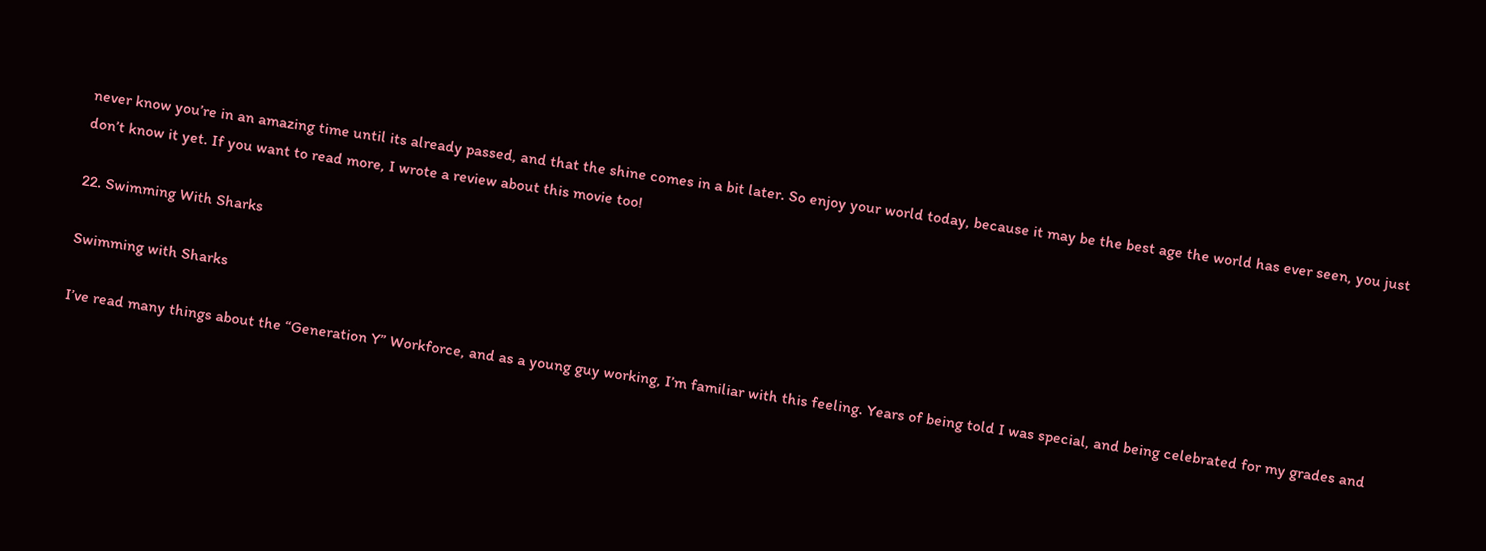never know you’re in an amazing time until its already passed, and that the shine comes in a bit later. So enjoy your world today, because it may be the best age the world has ever seen, you just don’t know it yet. If you want to read more, I wrote a review about this movie too!

22. Swimming With Sharks

Swimming with Sharks

I’ve read many things about the “Generation Y” Workforce, and as a young guy working, I’m familiar with this feeling. Years of being told I was special, and being celebrated for my grades and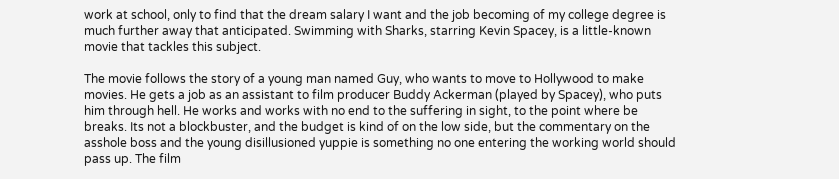work at school, only to find that the dream salary I want and the job becoming of my college degree is much further away that anticipated. Swimming with Sharks, starring Kevin Spacey, is a little-known movie that tackles this subject.

The movie follows the story of a young man named Guy, who wants to move to Hollywood to make movies. He gets a job as an assistant to film producer Buddy Ackerman (played by Spacey), who puts him through hell. He works and works with no end to the suffering in sight, to the point where be breaks. Its not a blockbuster, and the budget is kind of on the low side, but the commentary on the asshole boss and the young disillusioned yuppie is something no one entering the working world should pass up. The film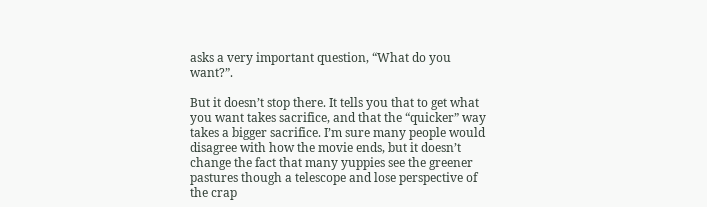asks a very important question, “What do you want?”.

But it doesn’t stop there. It tells you that to get what you want takes sacrifice, and that the “quicker” way takes a bigger sacrifice. I’m sure many people would disagree with how the movie ends, but it doesn’t change the fact that many yuppies see the greener pastures though a telescope and lose perspective of the crap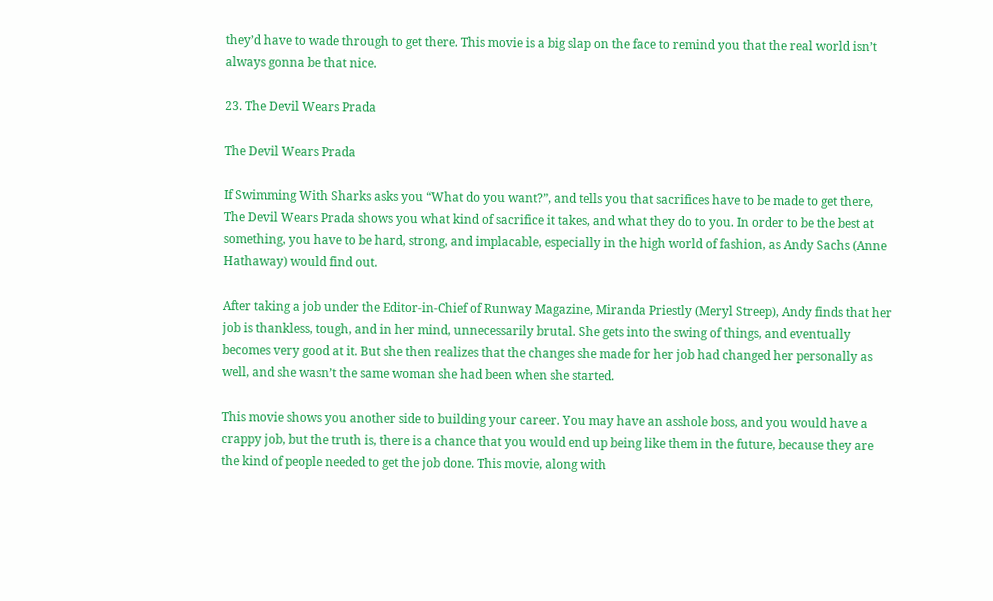they’d have to wade through to get there. This movie is a big slap on the face to remind you that the real world isn’t always gonna be that nice.

23. The Devil Wears Prada

The Devil Wears Prada

If Swimming With Sharks asks you “What do you want?”, and tells you that sacrifices have to be made to get there, The Devil Wears Prada shows you what kind of sacrifice it takes, and what they do to you. In order to be the best at something, you have to be hard, strong, and implacable, especially in the high world of fashion, as Andy Sachs (Anne Hathaway) would find out.

After taking a job under the Editor-in-Chief of Runway Magazine, Miranda Priestly (Meryl Streep), Andy finds that her job is thankless, tough, and in her mind, unnecessarily brutal. She gets into the swing of things, and eventually becomes very good at it. But she then realizes that the changes she made for her job had changed her personally as well, and she wasn’t the same woman she had been when she started.

This movie shows you another side to building your career. You may have an asshole boss, and you would have a crappy job, but the truth is, there is a chance that you would end up being like them in the future, because they are the kind of people needed to get the job done. This movie, along with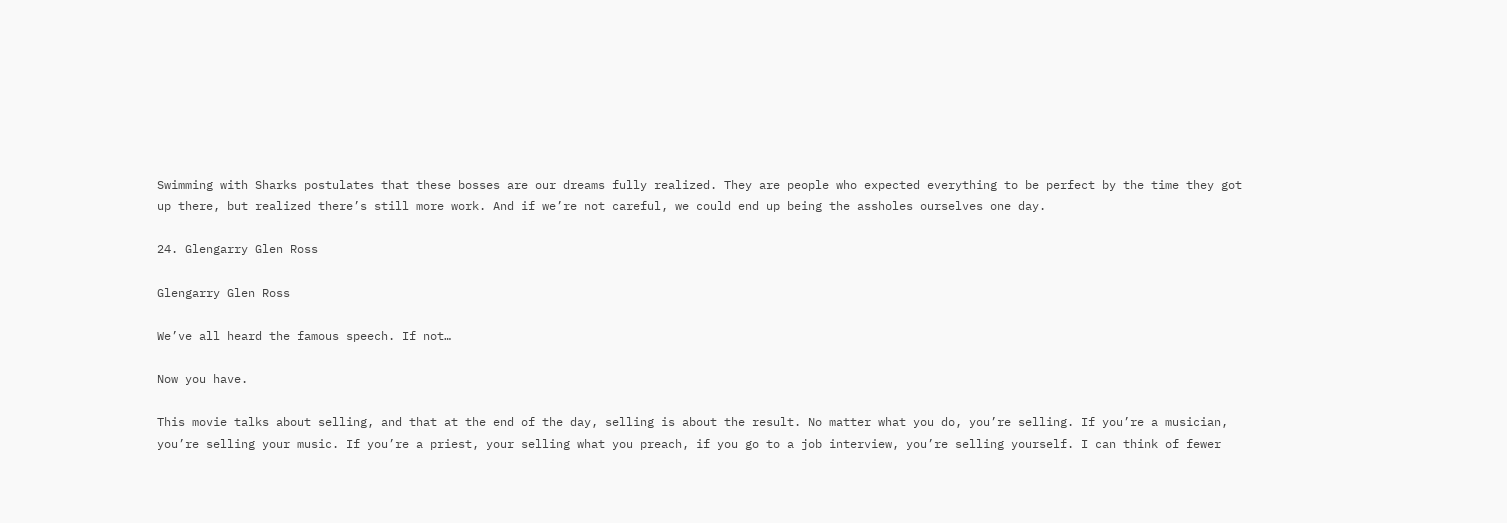Swimming with Sharks postulates that these bosses are our dreams fully realized. They are people who expected everything to be perfect by the time they got up there, but realized there’s still more work. And if we’re not careful, we could end up being the assholes ourselves one day.

24. Glengarry Glen Ross

Glengarry Glen Ross

We’ve all heard the famous speech. If not…

Now you have.

This movie talks about selling, and that at the end of the day, selling is about the result. No matter what you do, you’re selling. If you’re a musician, you’re selling your music. If you’re a priest, your selling what you preach, if you go to a job interview, you’re selling yourself. I can think of fewer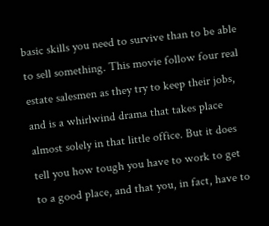basic skills you need to survive than to be able to sell something. This movie follow four real estate salesmen as they try to keep their jobs, and is a whirlwind drama that takes place almost solely in that little office. But it does tell you how tough you have to work to get to a good place, and that you, in fact, have to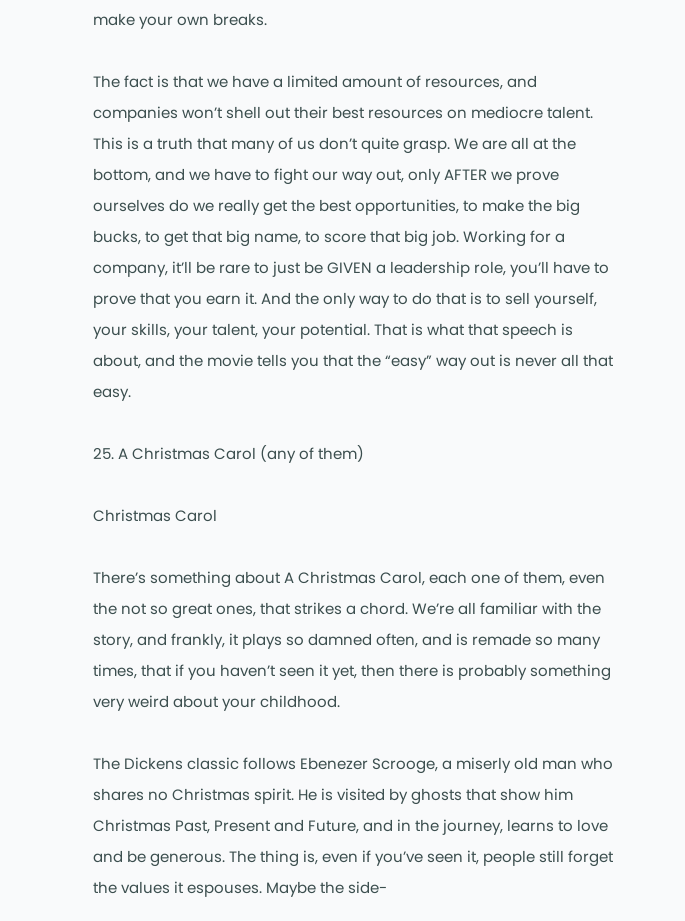make your own breaks.

The fact is that we have a limited amount of resources, and companies won’t shell out their best resources on mediocre talent. This is a truth that many of us don’t quite grasp. We are all at the bottom, and we have to fight our way out, only AFTER we prove ourselves do we really get the best opportunities, to make the big bucks, to get that big name, to score that big job. Working for a company, it’ll be rare to just be GIVEN a leadership role, you’ll have to prove that you earn it. And the only way to do that is to sell yourself, your skills, your talent, your potential. That is what that speech is about, and the movie tells you that the “easy” way out is never all that easy.

25. A Christmas Carol (any of them)

Christmas Carol

There’s something about A Christmas Carol, each one of them, even the not so great ones, that strikes a chord. We’re all familiar with the story, and frankly, it plays so damned often, and is remade so many times, that if you haven’t seen it yet, then there is probably something very weird about your childhood.

The Dickens classic follows Ebenezer Scrooge, a miserly old man who shares no Christmas spirit. He is visited by ghosts that show him Christmas Past, Present and Future, and in the journey, learns to love and be generous. The thing is, even if you’ve seen it, people still forget the values it espouses. Maybe the side-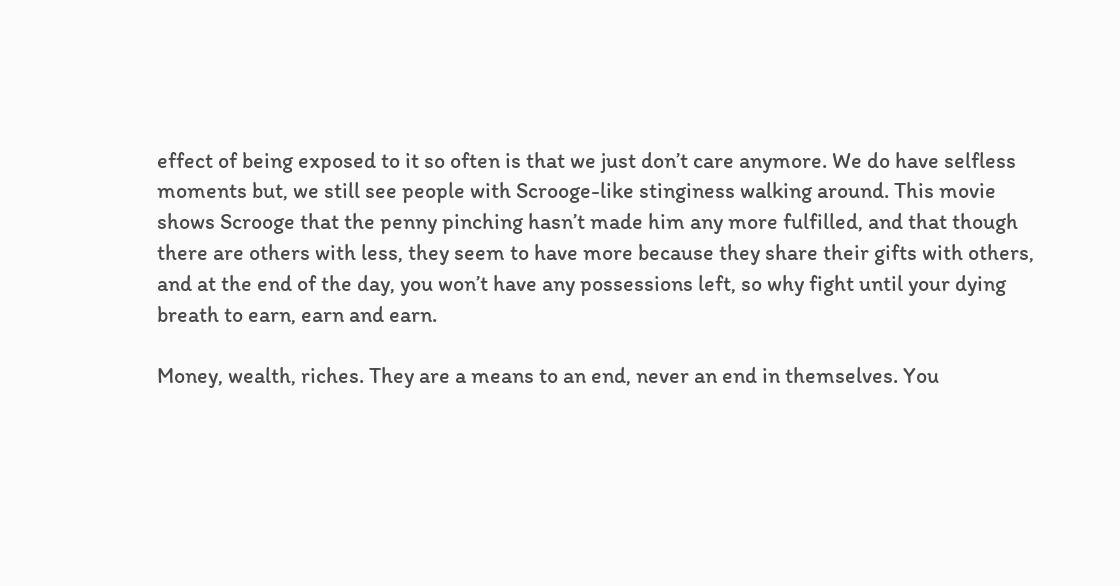effect of being exposed to it so often is that we just don’t care anymore. We do have selfless moments but, we still see people with Scrooge-like stinginess walking around. This movie shows Scrooge that the penny pinching hasn’t made him any more fulfilled, and that though there are others with less, they seem to have more because they share their gifts with others, and at the end of the day, you won’t have any possessions left, so why fight until your dying breath to earn, earn and earn.

Money, wealth, riches. They are a means to an end, never an end in themselves. You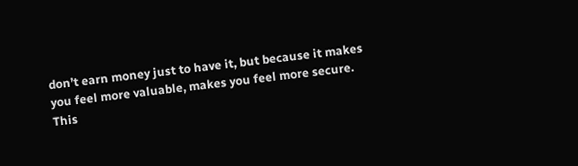don’t earn money just to have it, but because it makes you feel more valuable, makes you feel more secure. This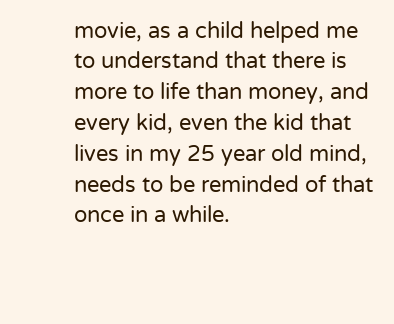movie, as a child helped me to understand that there is more to life than money, and every kid, even the kid that lives in my 25 year old mind, needs to be reminded of that once in a while.